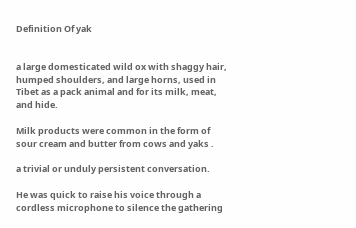Definition Of yak


a large domesticated wild ox with shaggy hair, humped shoulders, and large horns, used in Tibet as a pack animal and for its milk, meat, and hide.

Milk products were common in the form of sour cream and butter from cows and yaks .

a trivial or unduly persistent conversation.

He was quick to raise his voice through a cordless microphone to silence the gathering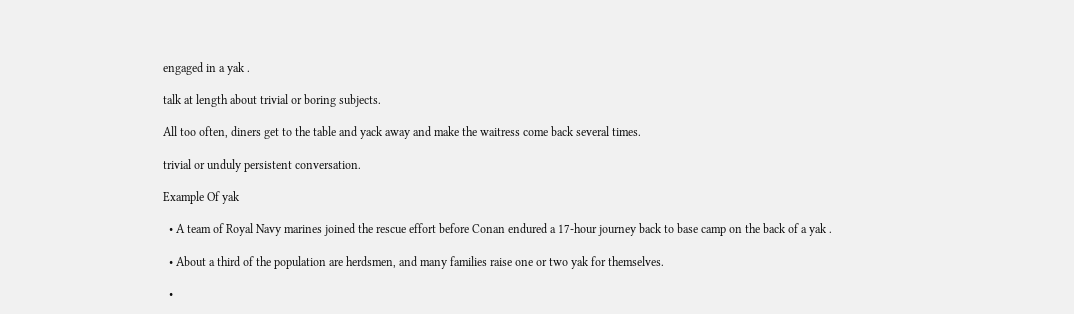engaged in a yak .

talk at length about trivial or boring subjects.

All too often, diners get to the table and yack away and make the waitress come back several times.

trivial or unduly persistent conversation.

Example Of yak

  • A team of Royal Navy marines joined the rescue effort before Conan endured a 17-hour journey back to base camp on the back of a yak .

  • About a third of the population are herdsmen, and many families raise one or two yak for themselves.

  •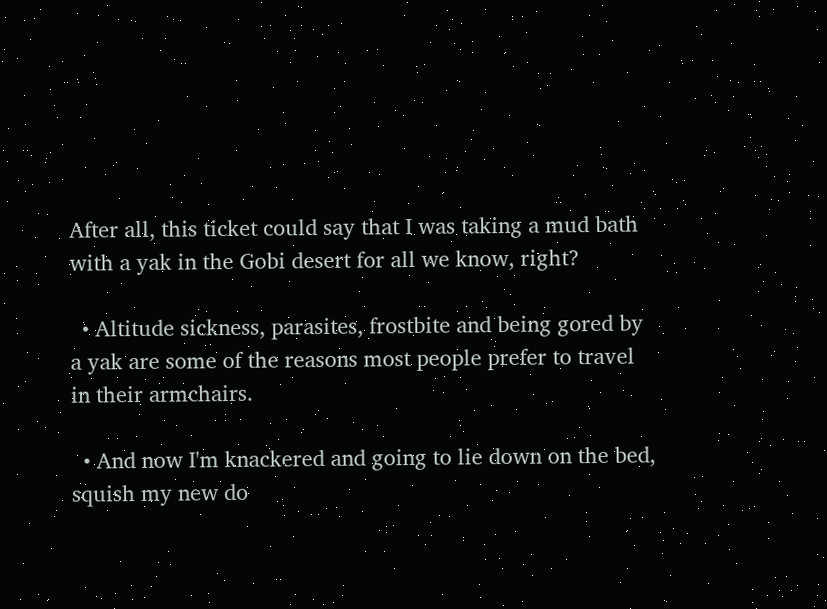After all, this ticket could say that I was taking a mud bath with a yak in the Gobi desert for all we know, right?

  • Altitude sickness, parasites, frostbite and being gored by a yak are some of the reasons most people prefer to travel in their armchairs.

  • And now I'm knackered and going to lie down on the bed, squish my new do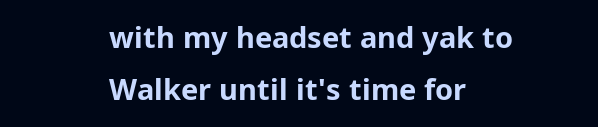with my headset and yak to Walker until it's time for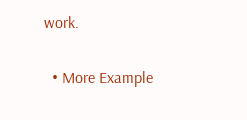work.

  • More Example